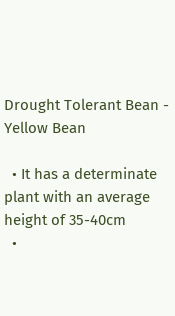Drought Tolerant Bean - Yellow Bean

  • It has a determinate plant with an average height of 35-40cm
  •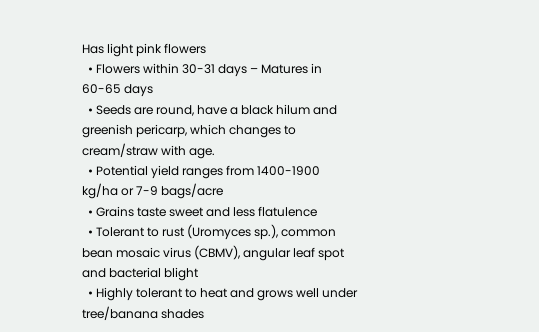Has light pink flowers
  • Flowers within 30-31 days – Matures in 60-65 days
  • Seeds are round, have a black hilum and greenish pericarp, which changes to cream/straw with age.
  • Potential yield ranges from 1400-1900 kg/ha or 7-9 bags/acre
  • Grains taste sweet and less flatulence
  • Tolerant to rust (Uromyces sp.), common bean mosaic virus (CBMV), angular leaf spot and bacterial blight
  • Highly tolerant to heat and grows well under tree/banana shades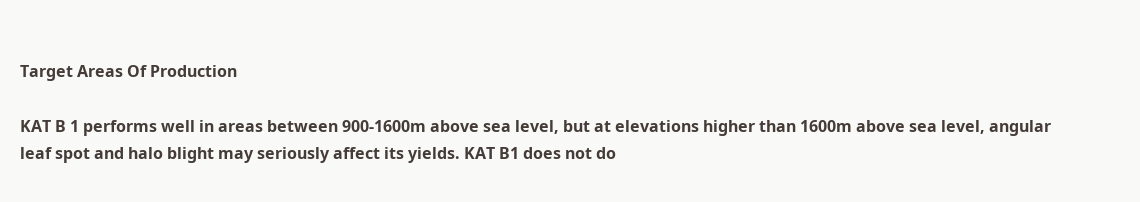Target Areas Of Production

KAT B 1 performs well in areas between 900-1600m above sea level, but at elevations higher than 1600m above sea level, angular leaf spot and halo blight may seriously affect its yields. KAT B1 does not do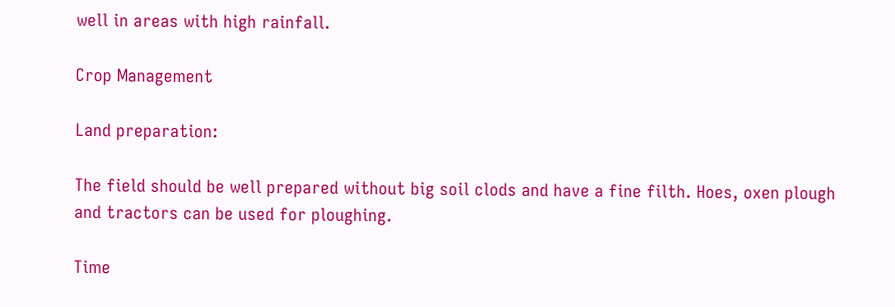well in areas with high rainfall.

Crop Management

Land preparation:

The field should be well prepared without big soil clods and have a fine filth. Hoes, oxen plough and tractors can be used for ploughing.

Time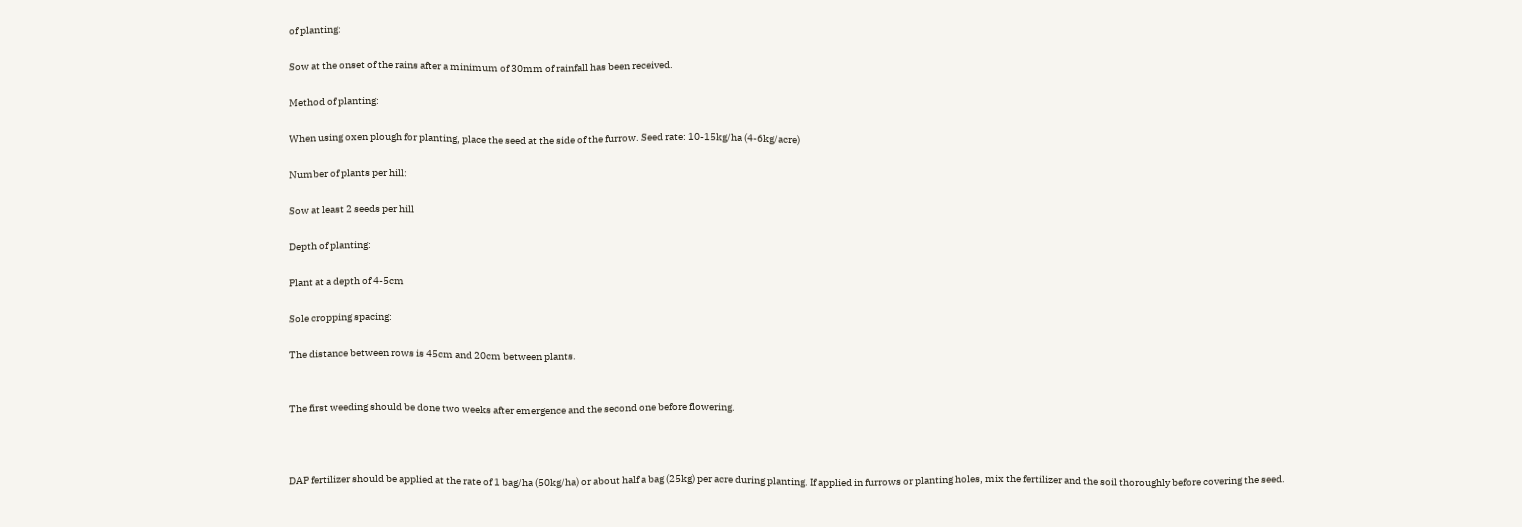of planting:

Sow at the onset of the rains after a minimum of 30mm of rainfall has been received.

Method of planting:

When using oxen plough for planting, place the seed at the side of the furrow. Seed rate: 10-15kg/ha (4-6kg/acre)

Number of plants per hill:

Sow at least 2 seeds per hill

Depth of planting:

Plant at a depth of 4-5cm

Sole cropping spacing:

The distance between rows is 45cm and 20cm between plants.


The first weeding should be done two weeks after emergence and the second one before flowering.



DAP fertilizer should be applied at the rate of 1 bag/ha (50kg/ha) or about half a bag (25kg) per acre during planting. If applied in furrows or planting holes, mix the fertilizer and the soil thoroughly before covering the seed.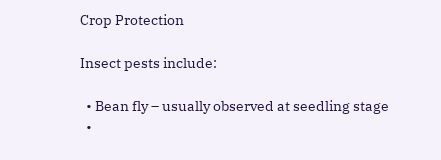Crop Protection

Insect pests include:

  • Bean fly – usually observed at seedling stage
  •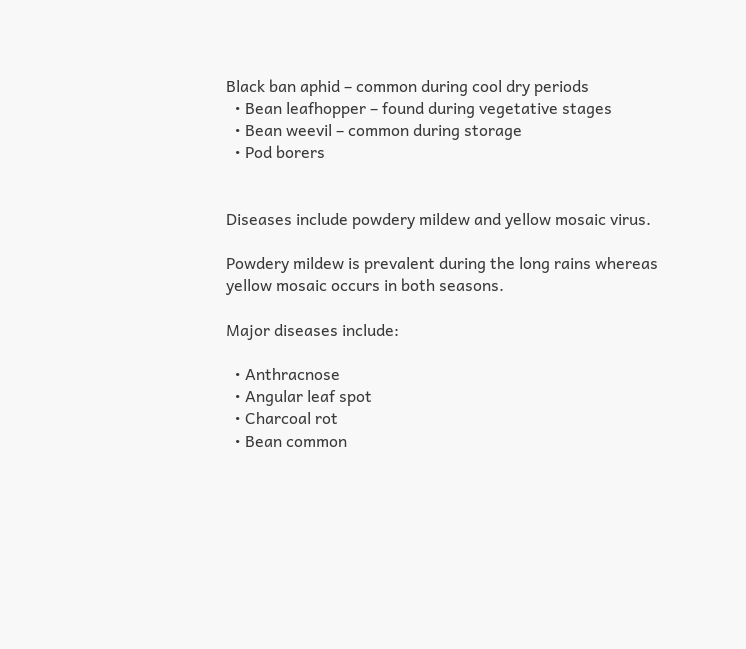Black ban aphid – common during cool dry periods
  • Bean leafhopper – found during vegetative stages
  • Bean weevil – common during storage
  • Pod borers


Diseases include powdery mildew and yellow mosaic virus.

Powdery mildew is prevalent during the long rains whereas yellow mosaic occurs in both seasons.

Major diseases include:

  • Anthracnose
  • Angular leaf spot
  • Charcoal rot
  • Bean common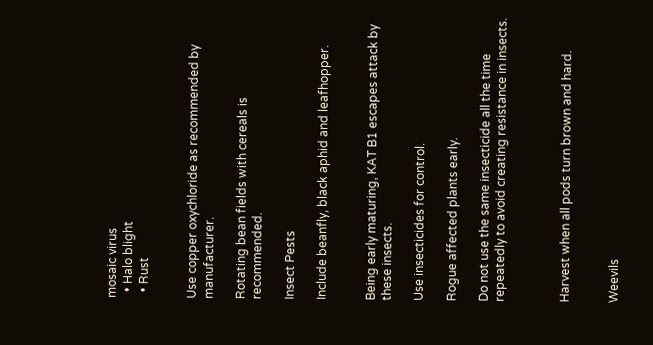mosaic virus
  • Halo blight
  • Rust


Use copper oxychloride as recommended by manufacturer.

Rotating bean fields with cereals is recommended.

Insect Pests

Include beanfly, black aphid and leafhopper.


Being early maturing, KAT B1 escapes attack by these insects.

Use insecticides for control.

Rogue affected plants early.

Do not use the same insecticide all the time repeatedly to avoid creating resistance in insects.



Harvest when all pods turn brown and hard.


Weevils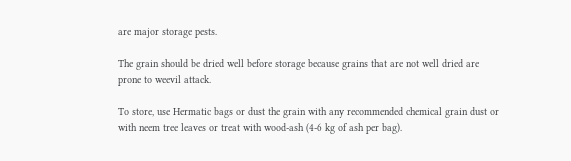are major storage pests.

The grain should be dried well before storage because grains that are not well dried are prone to weevil attack.

To store, use Hermatic bags or dust the grain with any recommended chemical grain dust or with neem tree leaves or treat with wood-ash (4-6 kg of ash per bag).